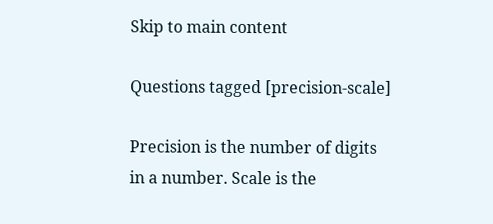Skip to main content

Questions tagged [precision-scale]

Precision is the number of digits in a number. Scale is the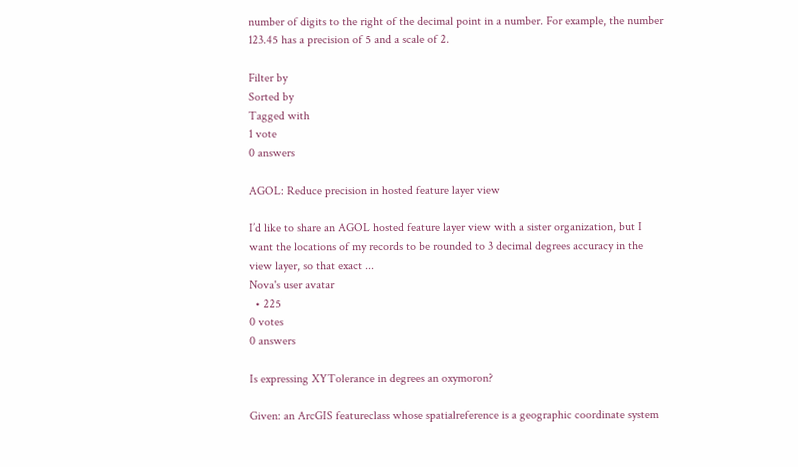number of digits to the right of the decimal point in a number. For example, the number 123.45 has a precision of 5 and a scale of 2.

Filter by
Sorted by
Tagged with
1 vote
0 answers

AGOL: Reduce precision in hosted feature layer view

I’d like to share an AGOL hosted feature layer view with a sister organization, but I want the locations of my records to be rounded to 3 decimal degrees accuracy in the view layer, so that exact ...
Nova's user avatar
  • 225
0 votes
0 answers

Is expressing XYTolerance in degrees an oxymoron?

Given: an ArcGIS featureclass whose spatialreference is a geographic coordinate system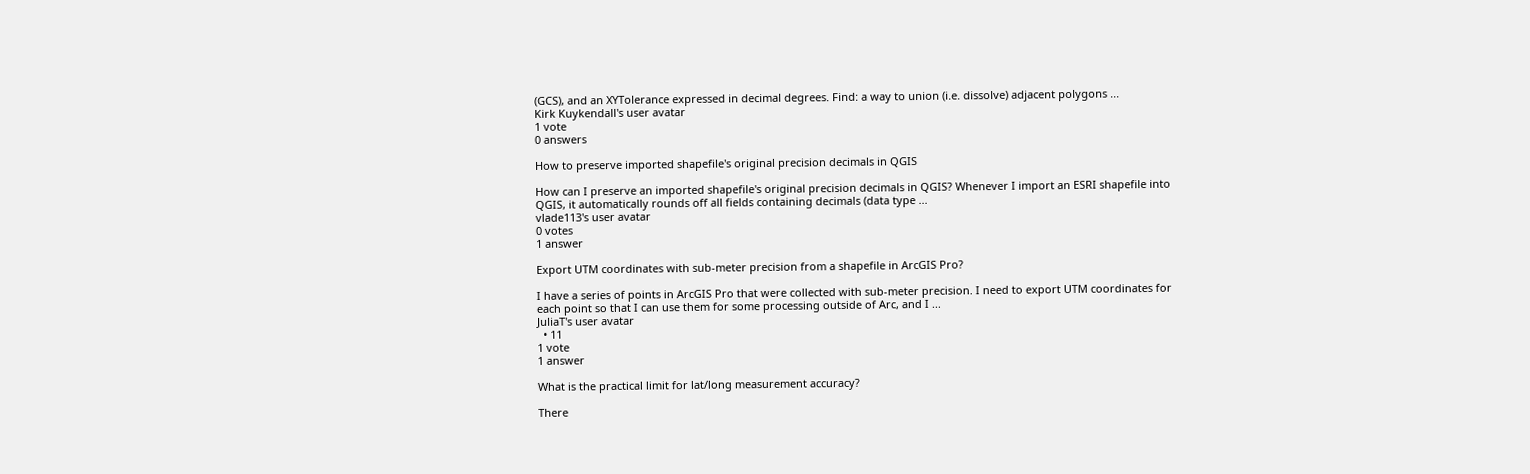(GCS), and an XYTolerance expressed in decimal degrees. Find: a way to union (i.e. dissolve) adjacent polygons ...
Kirk Kuykendall's user avatar
1 vote
0 answers

How to preserve imported shapefile's original precision decimals in QGIS

How can I preserve an imported shapefile's original precision decimals in QGIS? Whenever I import an ESRI shapefile into QGIS, it automatically rounds off all fields containing decimals (data type ...
vlade113's user avatar
0 votes
1 answer

Export UTM coordinates with sub-meter precision from a shapefile in ArcGIS Pro?

I have a series of points in ArcGIS Pro that were collected with sub-meter precision. I need to export UTM coordinates for each point so that I can use them for some processing outside of Arc, and I ...
JuliaT's user avatar
  • 11
1 vote
1 answer

What is the practical limit for lat/long measurement accuracy?

There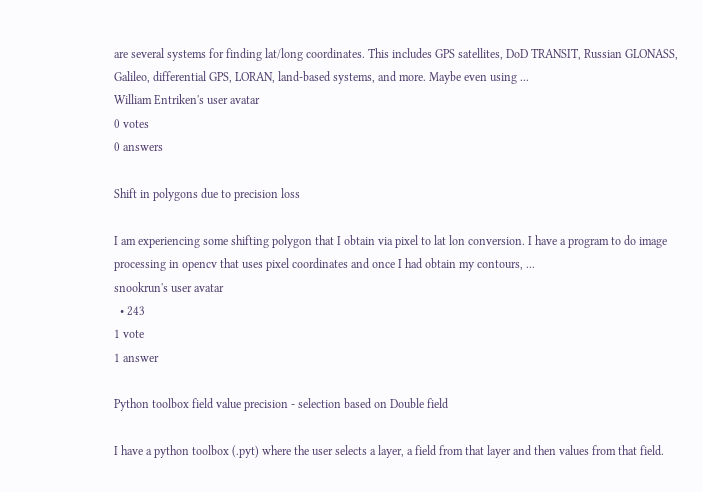are several systems for finding lat/long coordinates. This includes GPS satellites, DoD TRANSIT, Russian GLONASS, Galileo, differential GPS, LORAN, land-based systems, and more. Maybe even using ...
William Entriken's user avatar
0 votes
0 answers

Shift in polygons due to precision loss

I am experiencing some shifting polygon that I obtain via pixel to lat lon conversion. I have a program to do image processing in opencv that uses pixel coordinates and once I had obtain my contours, ...
snookrun's user avatar
  • 243
1 vote
1 answer

Python toolbox field value precision - selection based on Double field

I have a python toolbox (.pyt) where the user selects a layer, a field from that layer and then values from that field.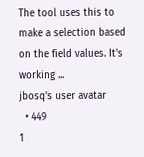The tool uses this to make a selection based on the field values. It's working ...
jbosq's user avatar
  • 449
1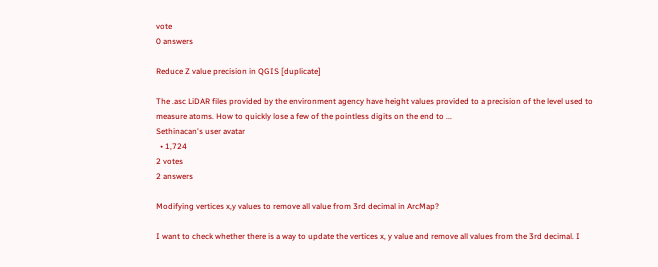vote
0 answers

Reduce Z value precision in QGIS [duplicate]

The .asc LiDAR files provided by the environment agency have height values provided to a precision of the level used to measure atoms. How to quickly lose a few of the pointless digits on the end to ...
Sethinacan's user avatar
  • 1,724
2 votes
2 answers

Modifying vertices x,y values to remove all value from 3rd decimal in ArcMap?

I want to check whether there is a way to update the vertices x, y value and remove all values from the 3rd decimal. I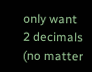only want 2 decimals (no matter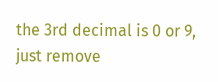the 3rd decimal is 0 or 9, just remove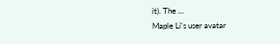it). The ...
Maple Li's user avatar